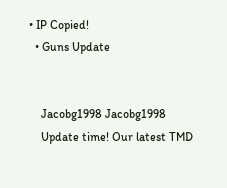• IP Copied!
  • Guns Update


    Jacobg1998 Jacobg1998
    Update time! Our latest TMD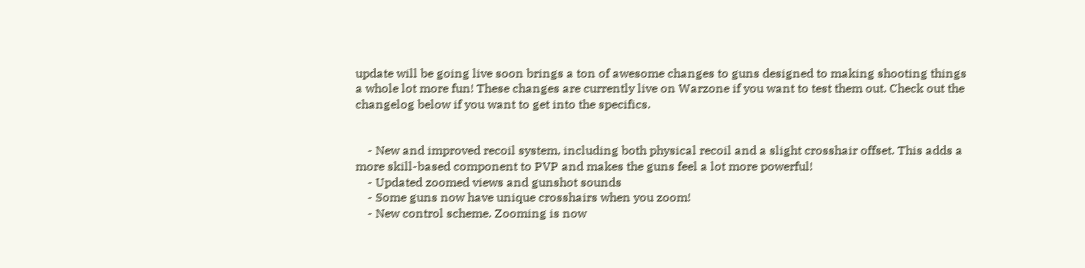update will be going live soon brings a ton of awesome changes to guns designed to making shooting things a whole lot more fun! These changes are currently live on Warzone if you want to test them out. Check out the changelog below if you want to get into the specifics.


    - New and improved recoil system, including both physical recoil and a slight crosshair offset. This adds a more skill-based component to PVP and makes the guns feel a lot more powerful!
    - Updated zoomed views and gunshot sounds
    - Some guns now have unique crosshairs when you zoom!
    - New control scheme. Zooming is now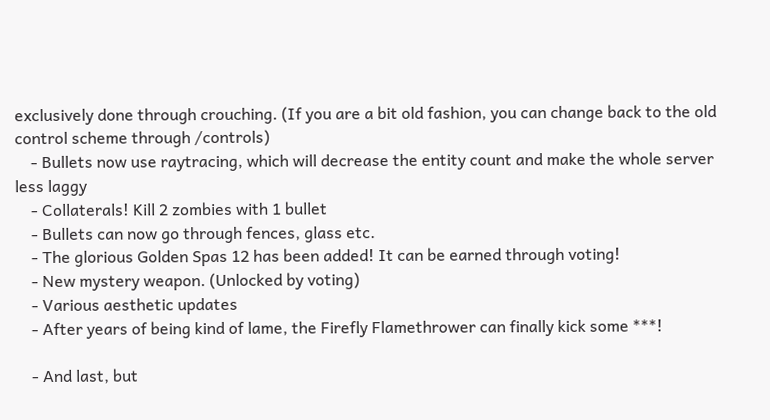exclusively done through crouching. (If you are a bit old fashion, you can change back to the old control scheme through /controls)
    - Bullets now use raytracing, which will decrease the entity count and make the whole server less laggy
    - Collaterals! Kill 2 zombies with 1 bullet
    - Bullets can now go through fences, glass etc.
    - The glorious Golden Spas 12 has been added! It can be earned through voting!
    - New mystery weapon. (Unlocked by voting)
    - Various aesthetic updates
    - After years of being kind of lame, the Firefly Flamethrower can finally kick some ***!

    - And last, but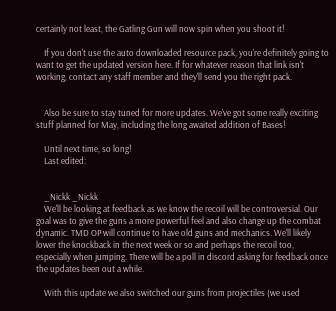certainly not least, the Gatling Gun will now spin when you shoot it!

    If you don't use the auto downloaded resource pack, you're definitely going to want to get the updated version here. If for whatever reason that link isn't working, contact any staff member and they'll send you the right pack.


    Also be sure to stay tuned for more updates. We've got some really exciting stuff planned for May, including the long awaited addition of Bases!

    Until next time, so long!
    Last edited:


    _Nickk _Nickk
    We'll be looking at feedback as we know the recoil will be controversial. Our goal was to give the guns a more powerful feel and also change up the combat dynamic. TMD OP will continue to have old guns and mechanics. We'll likely lower the knockback in the next week or so and perhaps the recoil too, especially when jumping. There will be a poll in discord asking for feedback once the updates been out a while.

    With this update we also switched our guns from projectiles (we used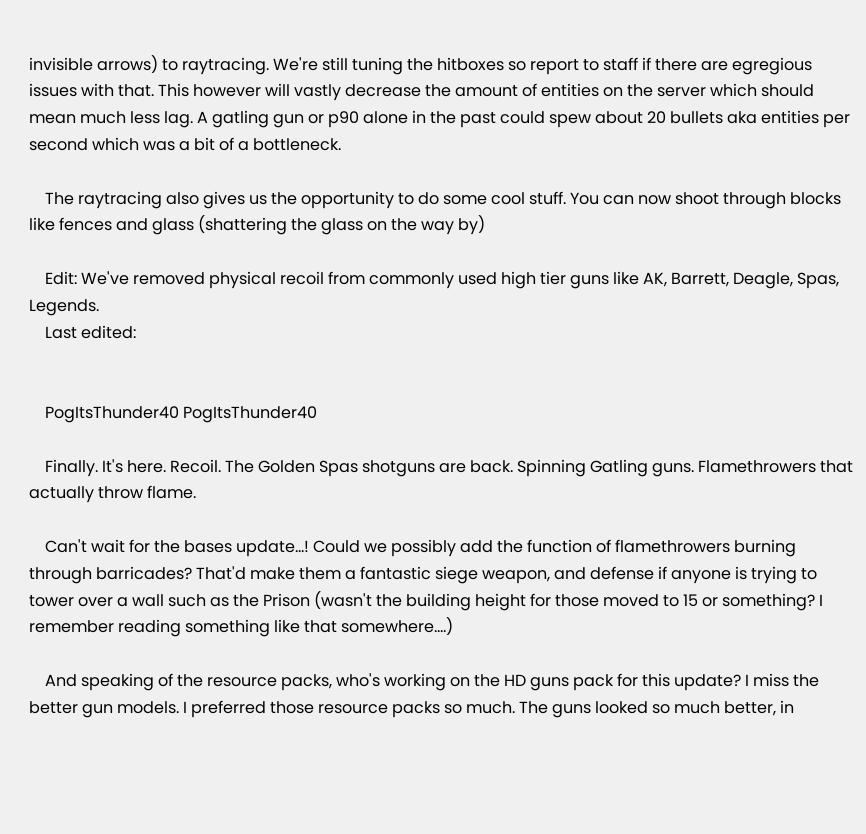invisible arrows) to raytracing. We're still tuning the hitboxes so report to staff if there are egregious issues with that. This however will vastly decrease the amount of entities on the server which should mean much less lag. A gatling gun or p90 alone in the past could spew about 20 bullets aka entities per second which was a bit of a bottleneck.

    The raytracing also gives us the opportunity to do some cool stuff. You can now shoot through blocks like fences and glass (shattering the glass on the way by)

    Edit: We've removed physical recoil from commonly used high tier guns like AK, Barrett, Deagle, Spas, Legends.
    Last edited:


    PogItsThunder40 PogItsThunder40

    Finally. It's here. Recoil. The Golden Spas shotguns are back. Spinning Gatling guns. Flamethrowers that actually throw flame.

    Can't wait for the bases update...! Could we possibly add the function of flamethrowers burning through barricades? That'd make them a fantastic siege weapon, and defense if anyone is trying to tower over a wall such as the Prison (wasn't the building height for those moved to 15 or something? I remember reading something like that somewhere....)

    And speaking of the resource packs, who's working on the HD guns pack for this update? I miss the better gun models. I preferred those resource packs so much. The guns looked so much better, in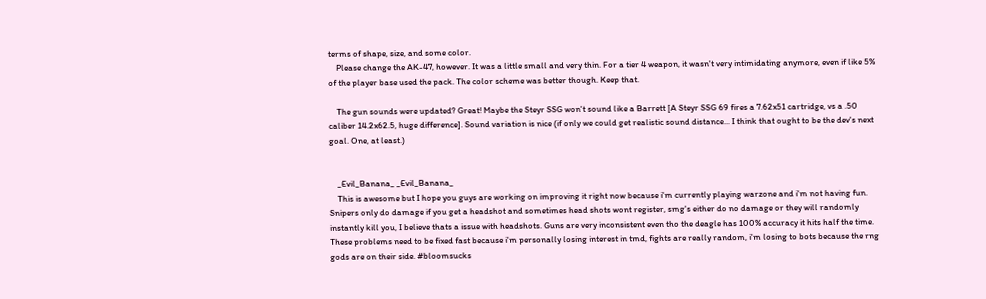terms of shape, size, and some color.
    Please change the AK-47, however. It was a little small and very thin. For a tier 4 weapon, it wasn't very intimidating anymore, even if like 5% of the player base used the pack. The color scheme was better though. Keep that.

    The gun sounds were updated? Great! Maybe the Steyr SSG won't sound like a Barrett [A Steyr SSG 69 fires a 7.62x51 cartridge, vs a .50 caliber 14.2x62.5, huge difference]. Sound variation is nice (if only we could get realistic sound distance... I think that ought to be the dev's next goal. One, at least.)


    _Evil_Banana_ _Evil_Banana_
    This is awesome but I hope you guys are working on improving it right now because i'm currently playing warzone and i'm not having fun. Snipers only do damage if you get a headshot and sometimes head shots wont register, smg's either do no damage or they will randomly instantly kill you, I believe thats a issue with headshots. Guns are very inconsistent even tho the deagle has 100% accuracy it hits half the time. These problems need to be fixed fast because i'm personally losing interest in tmd, fights are really random, i'm losing to bots because the rng gods are on their side. #bloomsucks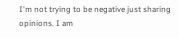I'm not trying to be negative just sharing opinions. I am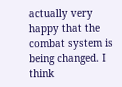actually very happy that the combat system is being changed. I think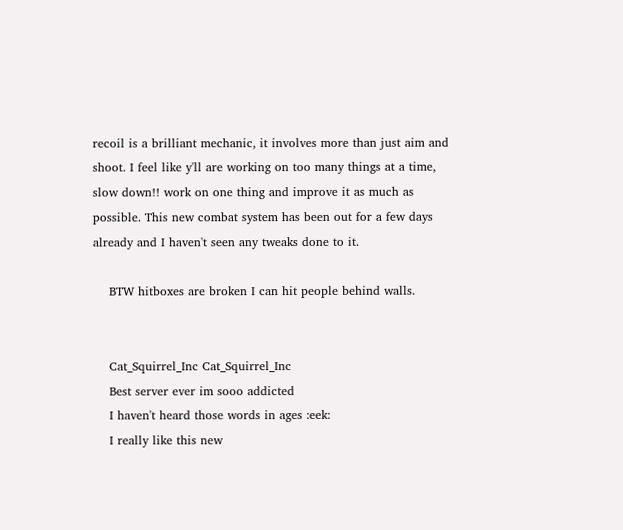recoil is a brilliant mechanic, it involves more than just aim and shoot. I feel like y'll are working on too many things at a time, slow down!! work on one thing and improve it as much as possible. This new combat system has been out for a few days already and I haven't seen any tweaks done to it.

    BTW hitboxes are broken I can hit people behind walls.


    Cat_Squirrel_Inc Cat_Squirrel_Inc
    Best server ever im sooo addicted
    I haven't heard those words in ages :eek:
    I really like this new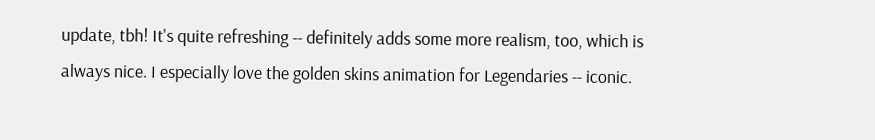update, tbh! It's quite refreshing -- definitely adds some more realism, too, which is always nice. I especially love the golden skins animation for Legendaries -- iconic.